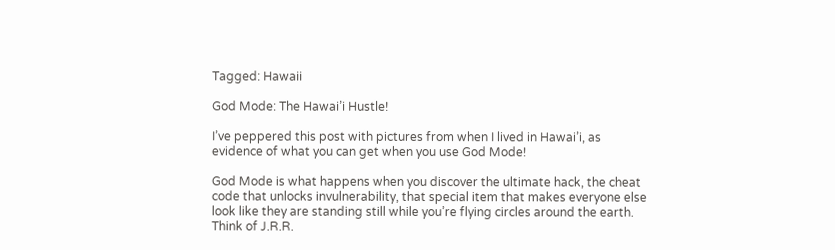Tagged: Hawaii

God Mode: The Hawai’i Hustle!

I’ve peppered this post with pictures from when I lived in Hawai’i, as evidence of what you can get when you use God Mode!

God Mode is what happens when you discover the ultimate hack, the cheat code that unlocks invulnerability, that special item that makes everyone else look like they are standing still while you’re flying circles around the earth.  Think of J.R.R.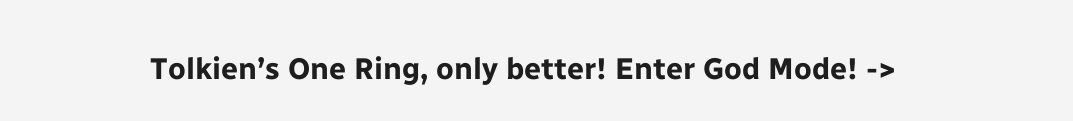Tolkien’s One Ring, only better! Enter God Mode! ->